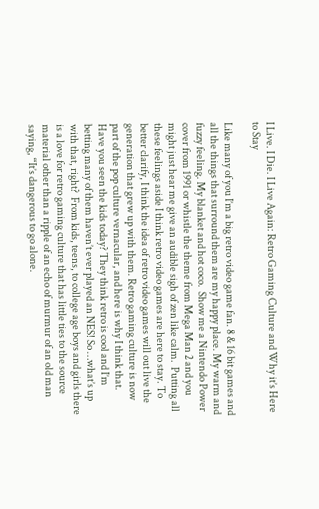I Live. I Die. I Live Again: Retro Gaming Culture and Why it’s Here to Stay

Like many of you I’m a big retro video game fan. 8 & 16 bit games and all the things that surround them are my happy place. My warm and fuzzy feeling. My blanket and hot coco.  Show me a Nintendo Power cover from 1991 or whistle the theme from Mega Man 2 and you might just hear me give an audible sigh of zen like calm.  Putting all these feelings aside I think retro video games are here to stay. To better clarify, I think the idea of retro video games will out live the generation that grew up with them. Retro gaming culture is now part of the pop culture vernacular, and here is why I think that.
Have you seen the kids today? They think retro is cool and I’m betting many of them haven’t ever played an NES! So …what’s up with that, right?  From kids, teens, to college age boys and girls there is a love for retro gaming culture that has little ties to the source material other than a ripple of an echo of murmur of an old man saying, “It’s dangerous to go alone.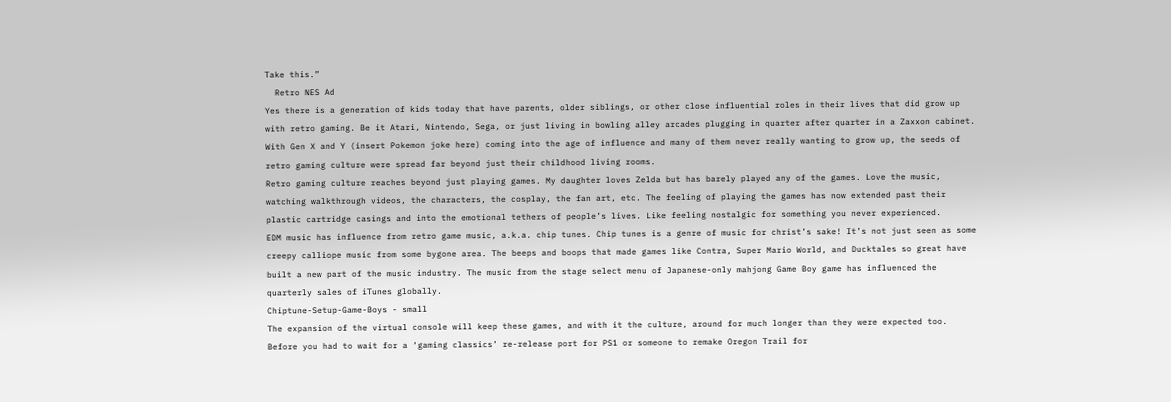Take this.”
  Retro NES Ad
Yes there is a generation of kids today that have parents, older siblings, or other close influential roles in their lives that did grow up with retro gaming. Be it Atari, Nintendo, Sega, or just living in bowling alley arcades plugging in quarter after quarter in a Zaxxon cabinet. With Gen X and Y (insert Pokemon joke here) coming into the age of influence and many of them never really wanting to grow up, the seeds of retro gaming culture were spread far beyond just their childhood living rooms.
Retro gaming culture reaches beyond just playing games. My daughter loves Zelda but has barely played any of the games. Love the music, watching walkthrough videos, the characters, the cosplay, the fan art, etc. The feeling of playing the games has now extended past their plastic cartridge casings and into the emotional tethers of people’s lives. Like feeling nostalgic for something you never experienced.
EDM music has influence from retro game music, a.k.a. chip tunes. Chip tunes is a genre of music for christ’s sake! It’s not just seen as some creepy calliope music from some bygone area. The beeps and boops that made games like Contra, Super Mario World, and Ducktales so great have built a new part of the music industry. The music from the stage select menu of Japanese-only mahjong Game Boy game has influenced the quarterly sales of iTunes globally.
Chiptune-Setup-Game-Boys - small
The expansion of the virtual console will keep these games, and with it the culture, around for much longer than they were expected too. Before you had to wait for a ‘gaming classics’ re-release port for PS1 or someone to remake Oregon Trail for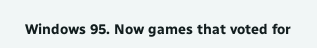Windows 95. Now games that voted for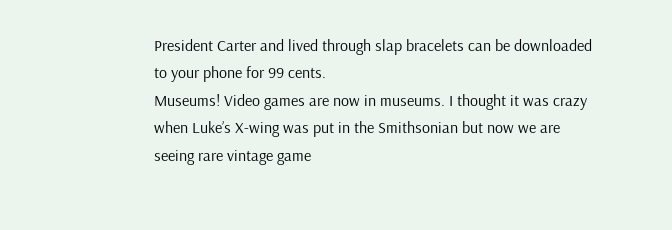President Carter and lived through slap bracelets can be downloaded to your phone for 99 cents.
Museums! Video games are now in museums. I thought it was crazy when Luke’s X-wing was put in the Smithsonian but now we are seeing rare vintage game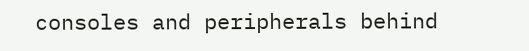consoles and peripherals behind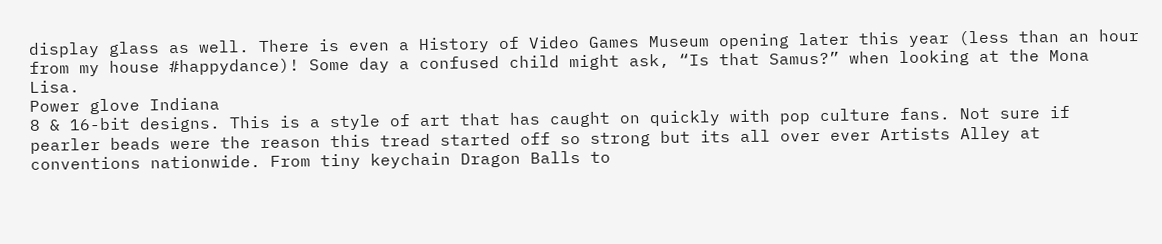display glass as well. There is even a History of Video Games Museum opening later this year (less than an hour from my house #happydance)! Some day a confused child might ask, “Is that Samus?” when looking at the Mona Lisa.
Power glove Indiana
8 & 16-bit designs. This is a style of art that has caught on quickly with pop culture fans. Not sure if pearler beads were the reason this tread started off so strong but its all over ever Artists Alley at conventions nationwide. From tiny keychain Dragon Balls to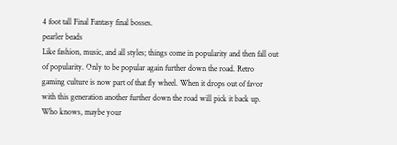4 foot tall Final Fantasy final bosses.
pearler beads
Like fashion, music, and all styles; things come in popularity and then fall out of popularity. Only to be popular again further down the road. Retro gaming culture is now part of that fly wheel. When it drops out of favor with this generation another further down the road will pick it back up. Who knows, maybe your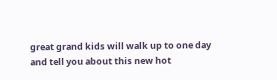great grand kids will walk up to one day and tell you about this new hot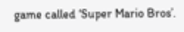game called ‘Super Mario Bros’.